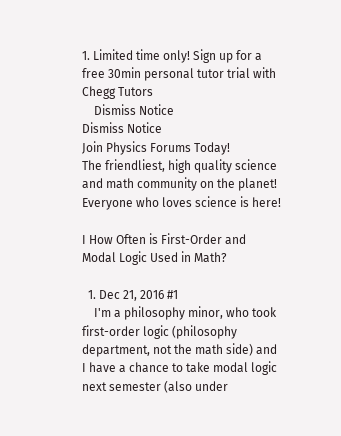1. Limited time only! Sign up for a free 30min personal tutor trial with Chegg Tutors
    Dismiss Notice
Dismiss Notice
Join Physics Forums Today!
The friendliest, high quality science and math community on the planet! Everyone who loves science is here!

I How Often is First-Order and Modal Logic Used in Math?

  1. Dec 21, 2016 #1
    I'm a philosophy minor, who took first-order logic (philosophy department, not the math side) and I have a chance to take modal logic next semester (also under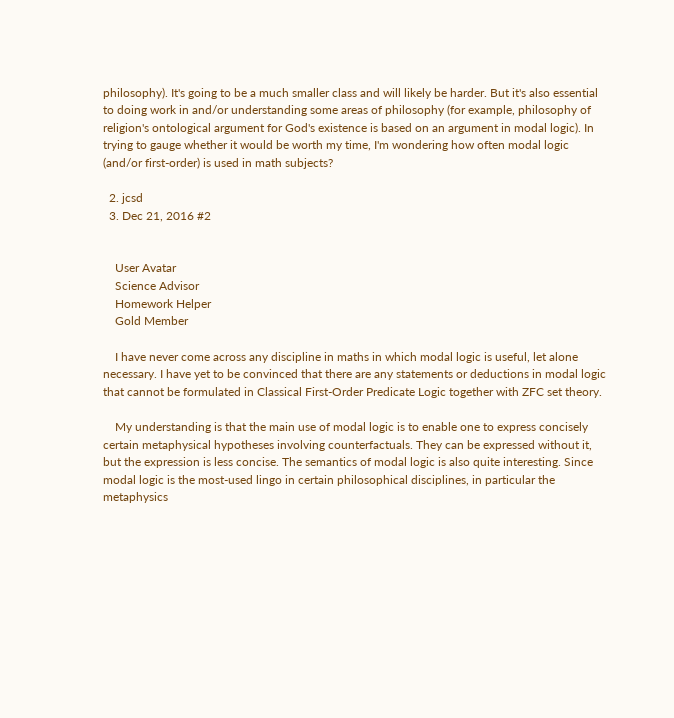philosophy). It's going to be a much smaller class and will likely be harder. But it's also essential to doing work in and/or understanding some areas of philosophy (for example, philosophy of religion's ontological argument for God's existence is based on an argument in modal logic). In trying to gauge whether it would be worth my time, I'm wondering how often modal logic (and/or first-order) is used in math subjects?

  2. jcsd
  3. Dec 21, 2016 #2


    User Avatar
    Science Advisor
    Homework Helper
    Gold Member

    I have never come across any discipline in maths in which modal logic is useful, let alone necessary. I have yet to be convinced that there are any statements or deductions in modal logic that cannot be formulated in Classical First-Order Predicate Logic together with ZFC set theory.

    My understanding is that the main use of modal logic is to enable one to express concisely certain metaphysical hypotheses involving counterfactuals. They can be expressed without it, but the expression is less concise. The semantics of modal logic is also quite interesting. Since modal logic is the most-used lingo in certain philosophical disciplines, in particular the metaphysics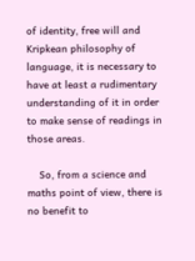of identity, free will and Kripkean philosophy of language, it is necessary to have at least a rudimentary understanding of it in order to make sense of readings in those areas.

    So, from a science and maths point of view, there is no benefit to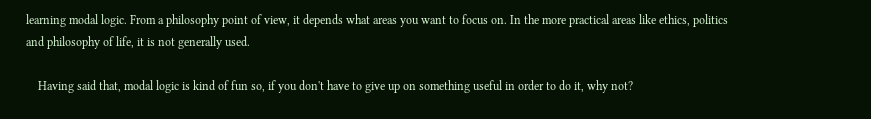learning modal logic. From a philosophy point of view, it depends what areas you want to focus on. In the more practical areas like ethics, politics and philosophy of life, it is not generally used.

    Having said that, modal logic is kind of fun so, if you don't have to give up on something useful in order to do it, why not?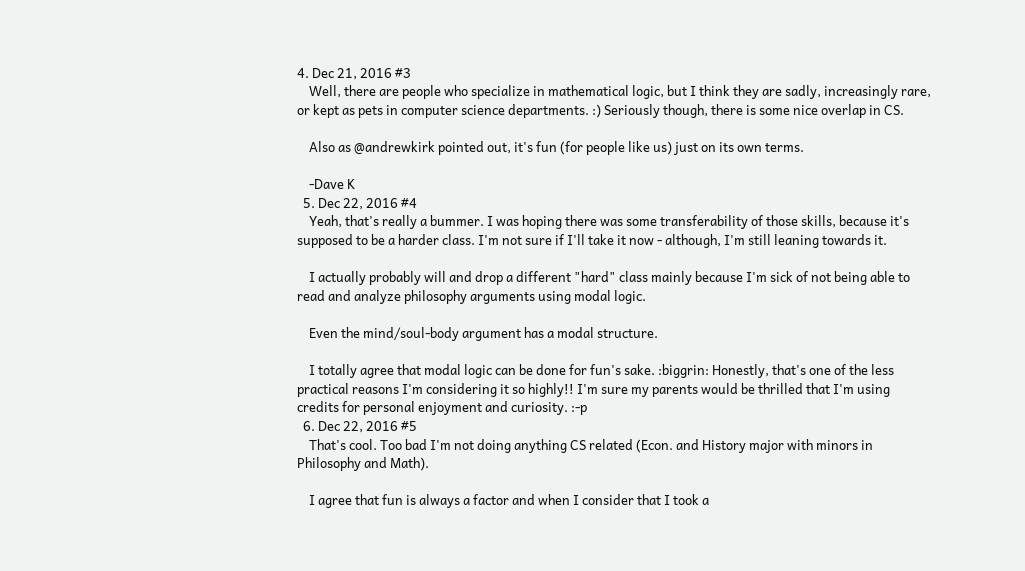4. Dec 21, 2016 #3
    Well, there are people who specialize in mathematical logic, but I think they are sadly, increasingly rare, or kept as pets in computer science departments. :) Seriously though, there is some nice overlap in CS.

    Also as @andrewkirk pointed out, it's fun (for people like us) just on its own terms.

    -Dave K
  5. Dec 22, 2016 #4
    Yeah, that's really a bummer. I was hoping there was some transferability of those skills, because it's supposed to be a harder class. I'm not sure if I'll take it now - although, I'm still leaning towards it.

    I actually probably will and drop a different "hard" class mainly because I'm sick of not being able to read and analyze philosophy arguments using modal logic.

    Even the mind/soul-body argument has a modal structure.

    I totally agree that modal logic can be done for fun's sake. :biggrin: Honestly, that's one of the less practical reasons I'm considering it so highly!! I'm sure my parents would be thrilled that I'm using credits for personal enjoyment and curiosity. :-p
  6. Dec 22, 2016 #5
    That's cool. Too bad I'm not doing anything CS related (Econ. and History major with minors in Philosophy and Math).

    I agree that fun is always a factor and when I consider that I took a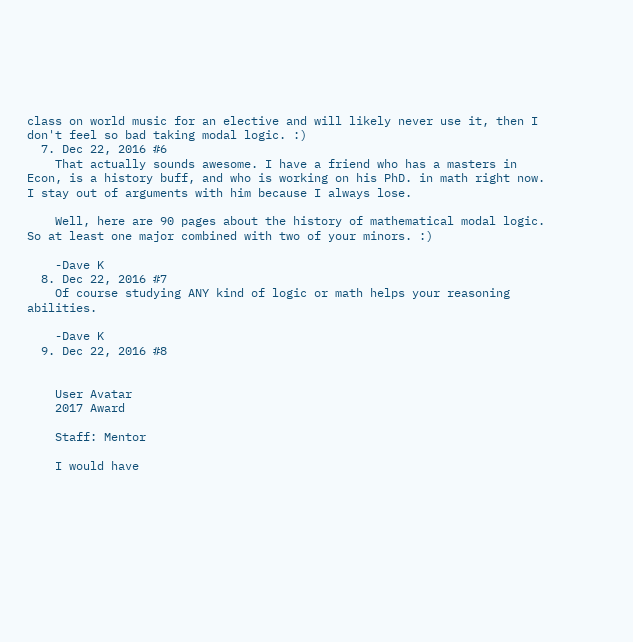class on world music for an elective and will likely never use it, then I don't feel so bad taking modal logic. :)
  7. Dec 22, 2016 #6
    That actually sounds awesome. I have a friend who has a masters in Econ, is a history buff, and who is working on his PhD. in math right now. I stay out of arguments with him because I always lose.

    Well, here are 90 pages about the history of mathematical modal logic. So at least one major combined with two of your minors. :)

    -Dave K
  8. Dec 22, 2016 #7
    Of course studying ANY kind of logic or math helps your reasoning abilities.

    -Dave K
  9. Dec 22, 2016 #8


    User Avatar
    2017 Award

    Staff: Mentor

    I would have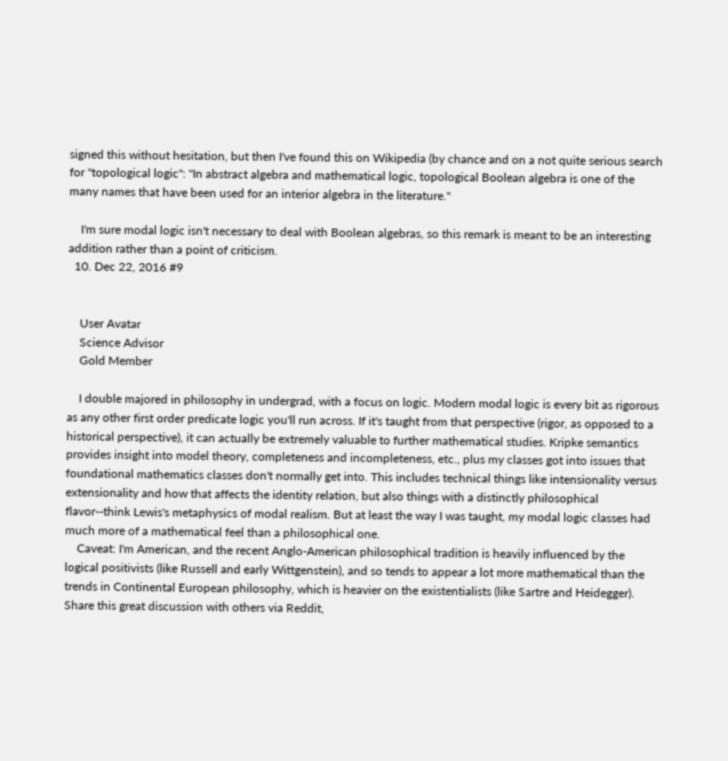signed this without hesitation, but then I've found this on Wikipedia (by chance and on a not quite serious search for "topological logic": "In abstract algebra and mathematical logic, topological Boolean algebra is one of the many names that have been used for an interior algebra in the literature."

    I'm sure modal logic isn't necessary to deal with Boolean algebras, so this remark is meant to be an interesting addition rather than a point of criticism.
  10. Dec 22, 2016 #9


    User Avatar
    Science Advisor
    Gold Member

    I double majored in philosophy in undergrad, with a focus on logic. Modern modal logic is every bit as rigorous as any other first order predicate logic you'll run across. If it's taught from that perspective (rigor, as opposed to a historical perspective), it can actually be extremely valuable to further mathematical studies. Kripke semantics provides insight into model theory, completeness and incompleteness, etc., plus my classes got into issues that foundational mathematics classes don't normally get into. This includes technical things like intensionality versus extensionality and how that affects the identity relation, but also things with a distinctly philosophical flavor--think Lewis's metaphysics of modal realism. But at least the way I was taught, my modal logic classes had much more of a mathematical feel than a philosophical one.
    Caveat: I'm American, and the recent Anglo-American philosophical tradition is heavily influenced by the logical positivists (like Russell and early Wittgenstein), and so tends to appear a lot more mathematical than the trends in Continental European philosophy, which is heavier on the existentialists (like Sartre and Heidegger).
Share this great discussion with others via Reddit,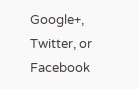Google+, Twitter, or Facebook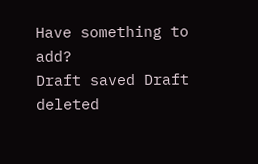Have something to add?
Draft saved Draft deleted